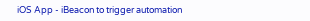iOS App - iBeacon to trigger automation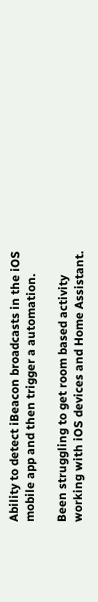Ability to detect iBeacon broadcasts in the iOS mobile app and then trigger a automation.

Been struggling to get room based activity working with iOS devices and Home Assistant.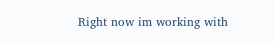Right now im working with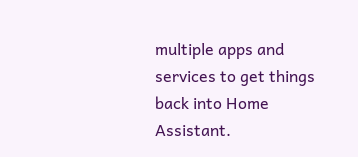multiple apps and services to get things back into Home Assistant.